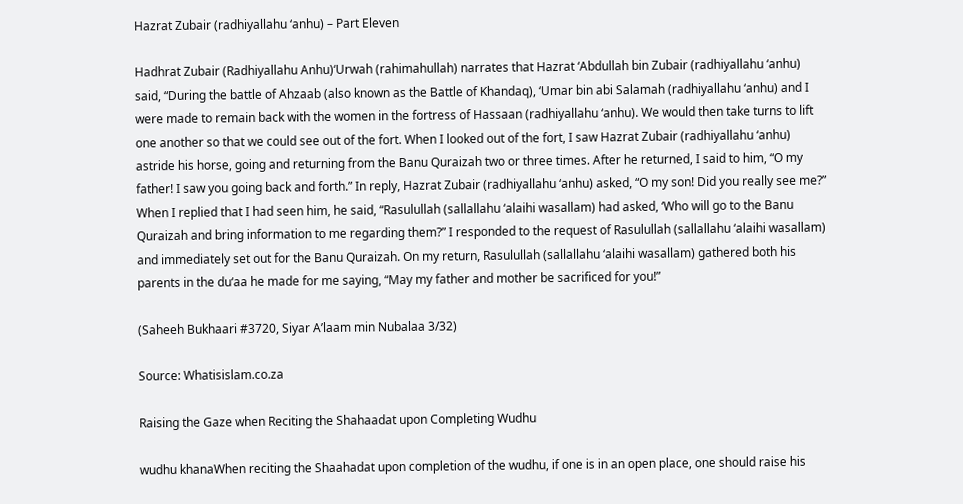Hazrat Zubair (radhiyallahu ‘anhu) – Part Eleven

Hadhrat Zubair (Radhiyallahu Anhu)‘Urwah (rahimahullah) narrates that Hazrat ‘Abdullah bin Zubair (radhiyallahu ‘anhu) said, “During the battle of Ahzaab (also known as the Battle of Khandaq), ‘Umar bin abi Salamah (radhiyallahu ‘anhu) and I were made to remain back with the women in the fortress of Hassaan (radhiyallahu ‘anhu). We would then take turns to lift one another so that we could see out of the fort. When I looked out of the fort, I saw Hazrat Zubair (radhiyallahu ‘anhu) astride his horse, going and returning from the Banu Quraizah two or three times. After he returned, I said to him, “O my father! I saw you going back and forth.” In reply, Hazrat Zubair (radhiyallahu ‘anhu) asked, “O my son! Did you really see me?” When I replied that I had seen him, he said, “Rasulullah (sallallahu ‘alaihi wasallam) had asked, ‘Who will go to the Banu Quraizah and bring information to me regarding them?” I responded to the request of Rasulullah (sallallahu ‘alaihi wasallam) and immediately set out for the Banu Quraizah. On my return, Rasulullah (sallallahu ‘alaihi wasallam) gathered both his parents in the du‘aa he made for me saying, “May my father and mother be sacrificed for you!”

(Saheeh Bukhaari #3720, Siyar A’laam min Nubalaa 3/32)

Source: Whatisislam.co.za

Raising the Gaze when Reciting the Shahaadat upon Completing Wudhu

wudhu khanaWhen reciting the Shaahadat upon completion of the wudhu, if one is in an open place, one should raise his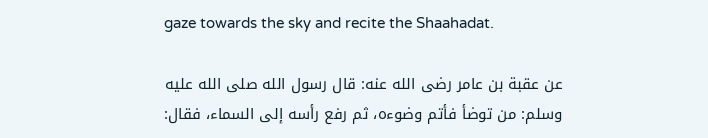gaze towards the sky and recite the Shaahadat.

عن عقبة بن عامر رضى الله عنه: قال رسول الله صلى الله عليه وسلم: من توضأ فأتم وضوءه، ثم رفع رأسه إلى السماء، فقال: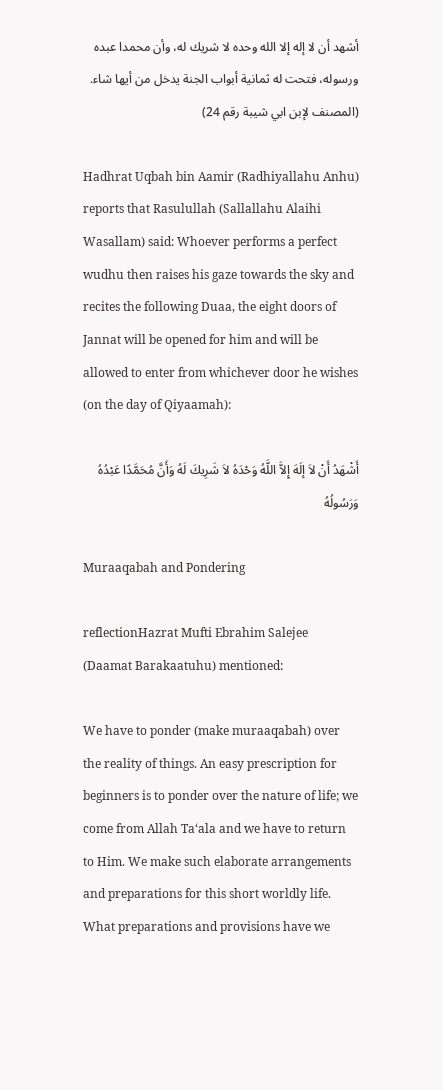أشهد أن لا إله إلا الله وحده لا شريك له، وأن محمدا عبده ورسوله، فتحت له ثمانية أبواب الجنة يدخل من أيها شاء. (المصنف لإبن ابي شيبة رقم 24)

Hadhrat Uqbah bin Aamir (Radhiyallahu Anhu) reports that Rasulullah (Sallallahu Alaihi Wasallam) said: Whoever performs a perfect wudhu then raises his gaze towards the sky and recites the following Duaa, the eight doors of Jannat will be opened for him and will be allowed to enter from whichever door he wishes (on the day of Qiyaamah):

أَشْهَدُ أَنْ لاَ إلَهَ إِلاَّ اللَّهُ وَحْدَهُ لاَ شَرِيكَ لَهُ وَأَنَّ مُحَمَّدًا عَبْدُهُ وَرَسُولُهُ

Muraaqabah and Pondering

reflectionHazrat Mufti Ebrahim Salejee (Daamat Barakaatuhu) mentioned:

We have to ponder (make muraaqabah) over the reality of things. An easy prescription for beginners is to ponder over the nature of life; we come from Allah Ta‘ala and we have to return to Him. We make such elaborate arrangements and preparations for this short worldly life. What preparations and provisions have we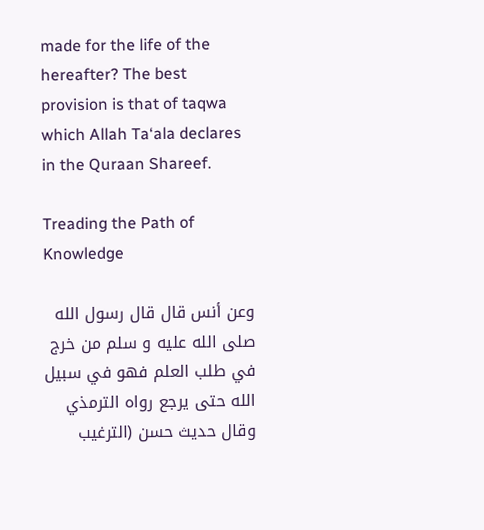made for the life of the hereafter? The best provision is that of taqwa which Allah Ta‘ala declares in the Quraan Shareef.

Treading the Path of Knowledge

وعن أنس قال قال رسول الله صلى الله عليه و سلم من خرج في طلب العلم فهو في سبيل الله حتى يرجع رواه الترمذي وقال حديث حسن (الترغيب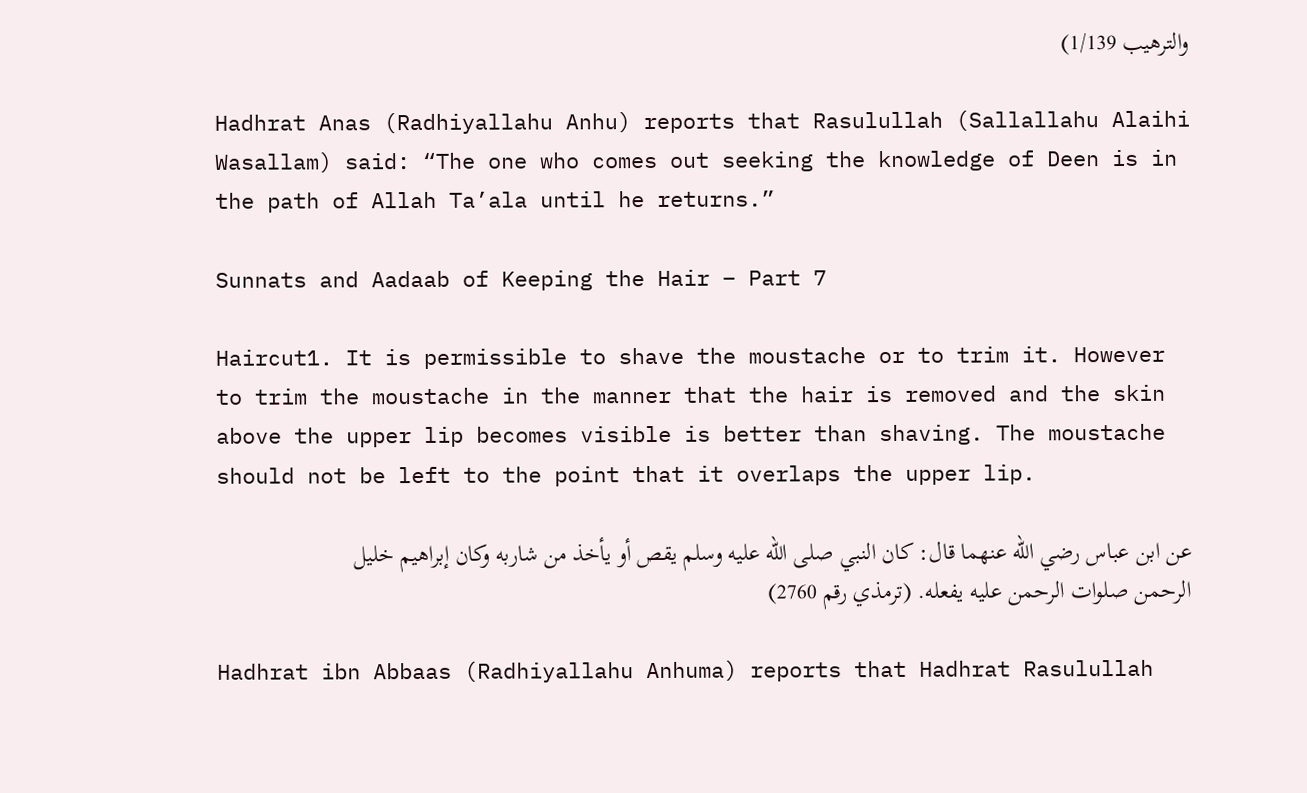والترهيب 1/139)

Hadhrat Anas (Radhiyallahu Anhu) reports that Rasulullah (Sallallahu Alaihi Wasallam) said: “The one who comes out seeking the knowledge of Deen is in the path of Allah Ta’ala until he returns.”

Sunnats and Aadaab of Keeping the Hair – Part 7

Haircut1. It is permissible to shave the moustache or to trim it. However to trim the moustache in the manner that the hair is removed and the skin above the upper lip becomes visible is better than shaving. The moustache should not be left to the point that it overlaps the upper lip.

عن ابن عباس رضي الله عنهما قال: كان النبي صلى الله عليه وسلم يقص أو يأخذ من شاربه وكان إبراهيم خليل الرحمن صلوات الرحمن عليه يفعله. (ترمذي رقم 2760)

Hadhrat ibn Abbaas (Radhiyallahu Anhuma) reports that Hadhrat Rasulullah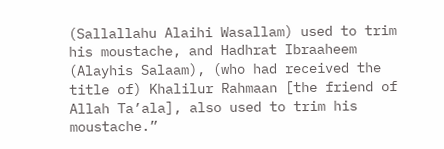(Sallallahu Alaihi Wasallam) used to trim his moustache, and Hadhrat Ibraaheem (Alayhis Salaam), (who had received the title of) Khalilur Rahmaan [the friend of Allah Ta’ala], also used to trim his moustache.”